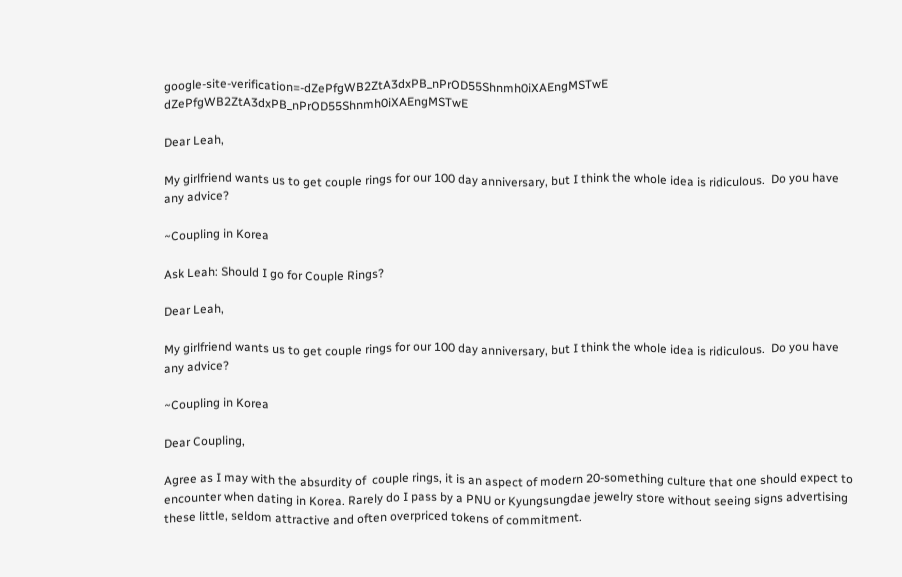google-site-verification=-dZePfgWB2ZtA3dxPB_nPrOD55Shnmh0iXAEngMSTwE dZePfgWB2ZtA3dxPB_nPrOD55Shnmh0iXAEngMSTwE

Dear Leah,

My girlfriend wants us to get couple rings for our 100 day anniversary, but I think the whole idea is ridiculous.  Do you have any advice?

~Coupling in Korea

Ask Leah: Should I go for Couple Rings?

Dear Leah,

My girlfriend wants us to get couple rings for our 100 day anniversary, but I think the whole idea is ridiculous.  Do you have any advice?

~Coupling in Korea

Dear Coupling,

Agree as I may with the absurdity of  couple rings, it is an aspect of modern 20-something culture that one should expect to encounter when dating in Korea. Rarely do I pass by a PNU or Kyungsungdae jewelry store without seeing signs advertising these little, seldom attractive and often overpriced tokens of commitment.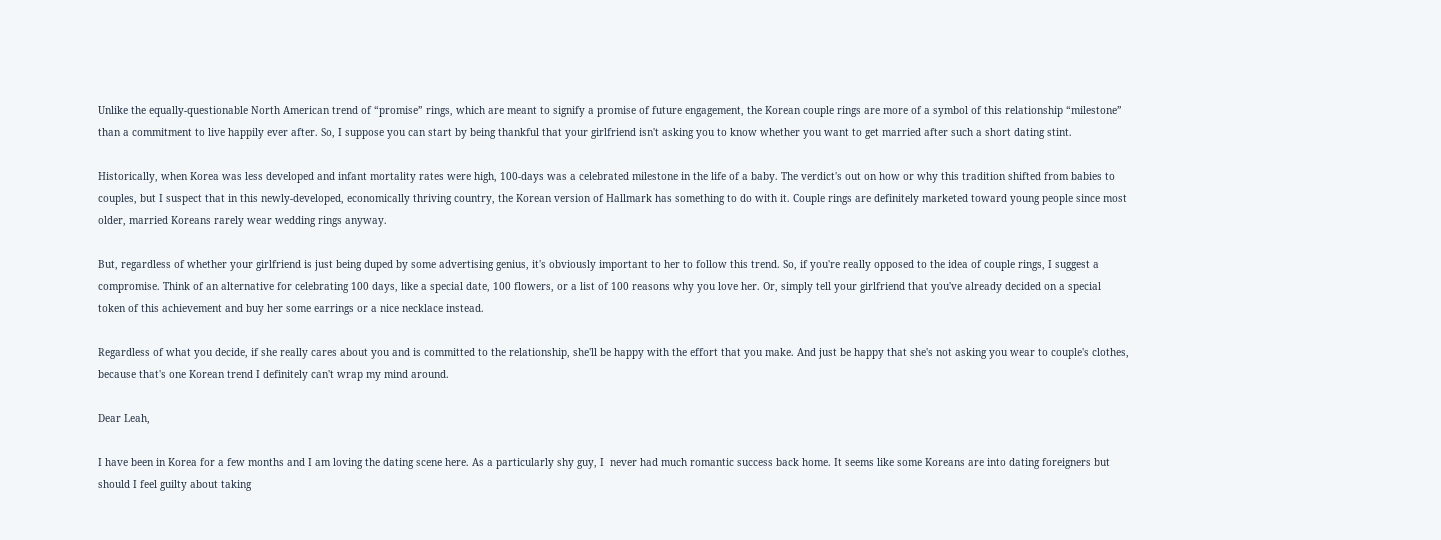Unlike the equally-questionable North American trend of “promise” rings, which are meant to signify a promise of future engagement, the Korean couple rings are more of a symbol of this relationship “milestone” than a commitment to live happily ever after. So, I suppose you can start by being thankful that your girlfriend isn't asking you to know whether you want to get married after such a short dating stint.

Historically, when Korea was less developed and infant mortality rates were high, 100-days was a celebrated milestone in the life of a baby. The verdict's out on how or why this tradition shifted from babies to couples, but I suspect that in this newly-developed, economically thriving country, the Korean version of Hallmark has something to do with it. Couple rings are definitely marketed toward young people since most older, married Koreans rarely wear wedding rings anyway.

But, regardless of whether your girlfriend is just being duped by some advertising genius, it's obviously important to her to follow this trend. So, if you're really opposed to the idea of couple rings, I suggest a compromise. Think of an alternative for celebrating 100 days, like a special date, 100 flowers, or a list of 100 reasons why you love her. Or, simply tell your girlfriend that you've already decided on a special token of this achievement and buy her some earrings or a nice necklace instead.

Regardless of what you decide, if she really cares about you and is committed to the relationship, she'll be happy with the effort that you make. And just be happy that she's not asking you wear to couple's clothes, because that's one Korean trend I definitely can't wrap my mind around.

Dear Leah,

I have been in Korea for a few months and I am loving the dating scene here. As a particularly shy guy, I  never had much romantic success back home. It seems like some Koreans are into dating foreigners but should I feel guilty about taking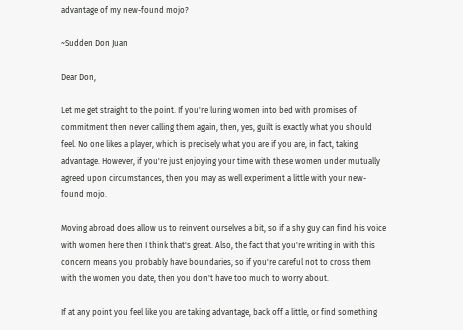advantage of my new-found mojo?

~Sudden Don Juan

Dear Don,

Let me get straight to the point. If you're luring women into bed with promises of commitment then never calling them again, then, yes, guilt is exactly what you should feel. No one likes a player, which is precisely what you are if you are, in fact, taking advantage. However, if you're just enjoying your time with these women under mutually agreed upon circumstances, then you may as well experiment a little with your new-found mojo.

Moving abroad does allow us to reinvent ourselves a bit, so if a shy guy can find his voice with women here then I think that's great. Also, the fact that you're writing in with this concern means you probably have boundaries, so if you're careful not to cross them with the women you date, then you don't have too much to worry about.

If at any point you feel like you are taking advantage, back off a little, or find something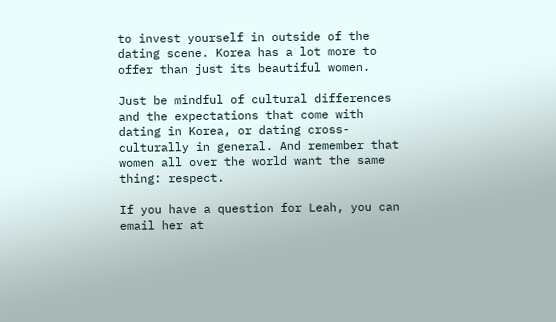to invest yourself in outside of the dating scene. Korea has a lot more to offer than just its beautiful women.

Just be mindful of cultural differences and the expectations that come with dating in Korea, or dating cross-culturally in general. And remember that women all over the world want the same thing: respect.

If you have a question for Leah, you can email her at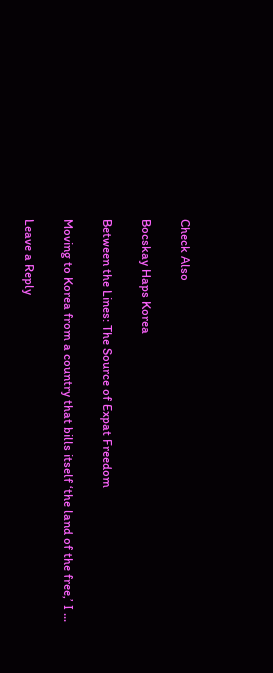Check Also

Bocskay Haps Korea

Between the Lines: The Source of Expat Freedom

Moving to Korea from a country that bills itself ‘the land of the free,’ I ...

Leave a Reply